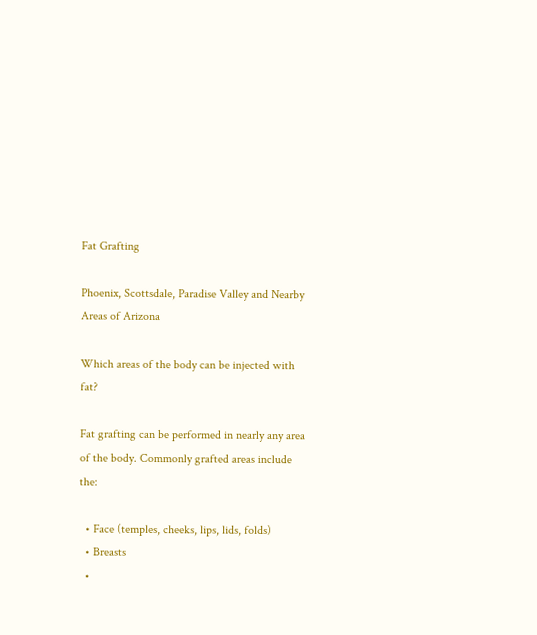Fat Grafting

Phoenix, Scottsdale, Paradise Valley and Nearby Areas of Arizona

Which areas of the body can be injected with fat?

Fat grafting can be performed in nearly any area of the body. Commonly grafted areas include the:

  • Face (temples, cheeks, lips, lids, folds)
  • Breasts
  •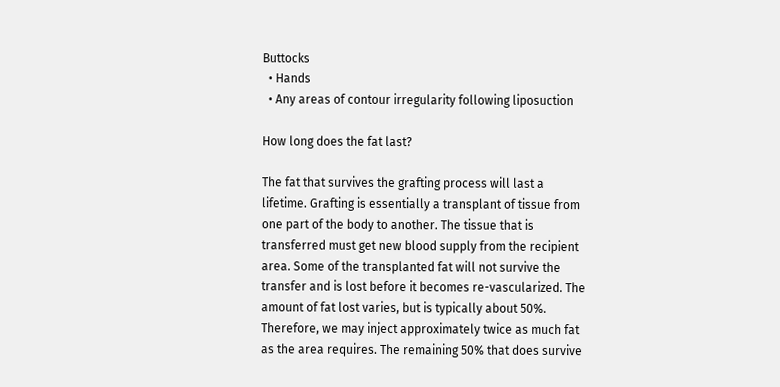Buttocks
  • Hands
  • Any areas of contour irregularity following liposuction

How long does the fat last?

The fat that survives the grafting process will last a lifetime. Grafting is essentially a transplant of tissue from one part of the body to another. The tissue that is transferred must get new blood supply from the recipient area. Some of the transplanted fat will not survive the transfer and is lost before it becomes re-vascularized. The amount of fat lost varies, but is typically about 50%. Therefore, we may inject approximately twice as much fat as the area requires. The remaining 50% that does survive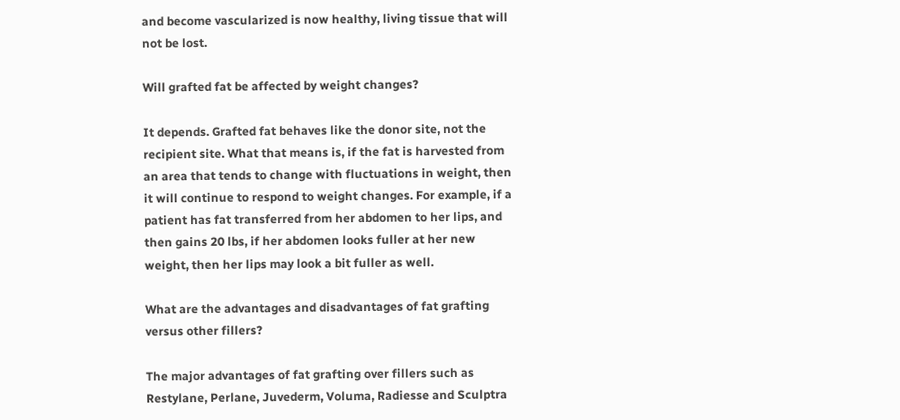and become vascularized is now healthy, living tissue that will not be lost.

Will grafted fat be affected by weight changes?

It depends. Grafted fat behaves like the donor site, not the recipient site. What that means is, if the fat is harvested from an area that tends to change with fluctuations in weight, then it will continue to respond to weight changes. For example, if a patient has fat transferred from her abdomen to her lips, and then gains 20 lbs, if her abdomen looks fuller at her new weight, then her lips may look a bit fuller as well.

What are the advantages and disadvantages of fat grafting versus other fillers?

The major advantages of fat grafting over fillers such as Restylane, Perlane, Juvederm, Voluma, Radiesse and Sculptra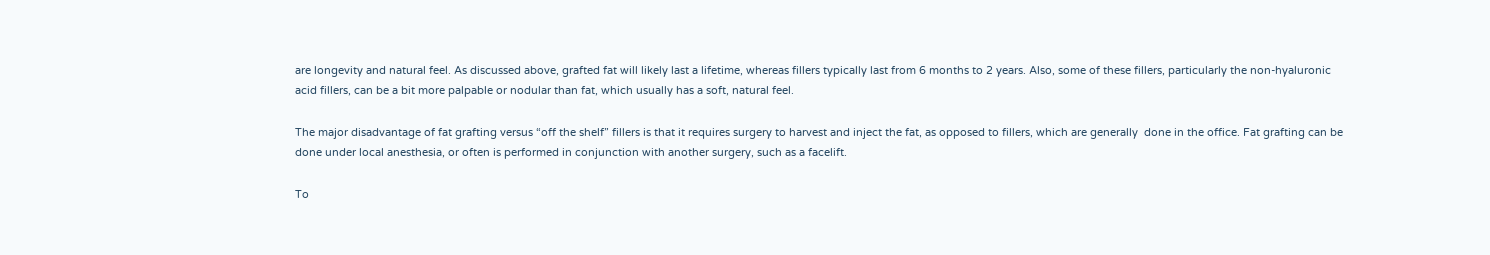are longevity and natural feel. As discussed above, grafted fat will likely last a lifetime, whereas fillers typically last from 6 months to 2 years. Also, some of these fillers, particularly the non-hyaluronic acid fillers, can be a bit more palpable or nodular than fat, which usually has a soft, natural feel.

The major disadvantage of fat grafting versus “off the shelf” fillers is that it requires surgery to harvest and inject the fat, as opposed to fillers, which are generally  done in the office. Fat grafting can be done under local anesthesia, or often is performed in conjunction with another surgery, such as a facelift.

To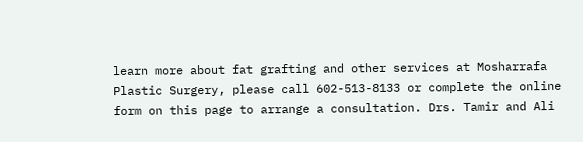learn more about fat grafting and other services at Mosharrafa Plastic Surgery, please call 602-513-8133 or complete the online form on this page to arrange a consultation. Drs. Tamir and Ali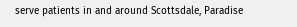serve patients in and around Scottsdale, Paradise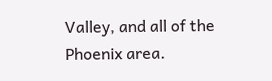Valley, and all of the Phoenix area.